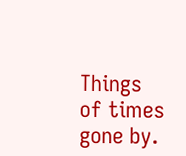Things of times gone by.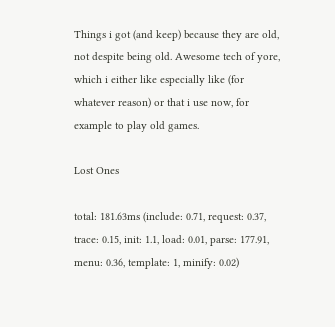Things i got (and keep) because they are old, not despite being old. Awesome tech of yore, which i either like especially like (for whatever reason) or that i use now, for example to play old games.

Lost Ones

total: 181.63ms (include: 0.71, request: 0.37, trace: 0.15, init: 1.1, load: 0.01, parse: 177.91, menu: 0.36, template: 1, minify: 0.02)